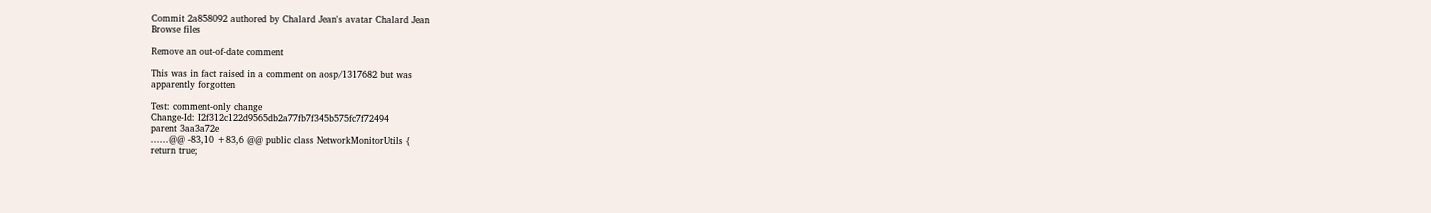Commit 2a858092 authored by Chalard Jean's avatar Chalard Jean
Browse files

Remove an out-of-date comment

This was in fact raised in a comment on aosp/1317682 but was
apparently forgotten

Test: comment-only change
Change-Id: I2f312c122d9565db2a77fb7f345b575fc7f72494
parent 3aa3a72e
......@@ -83,10 +83,6 @@ public class NetworkMonitorUtils {
return true;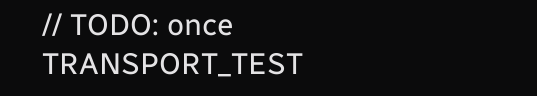// TODO: once TRANSPORT_TEST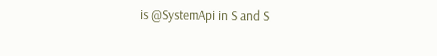is @SystemApi in S and S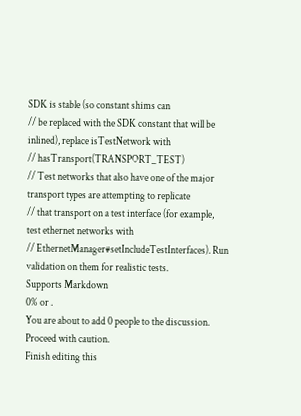SDK is stable (so constant shims can
// be replaced with the SDK constant that will be inlined), replace isTestNetwork with
// hasTransport(TRANSPORT_TEST)
// Test networks that also have one of the major transport types are attempting to replicate
// that transport on a test interface (for example, test ethernet networks with
// EthernetManager#setIncludeTestInterfaces). Run validation on them for realistic tests.
Supports Markdown
0% or .
You are about to add 0 people to the discussion. Proceed with caution.
Finish editing this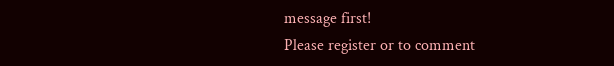message first!
Please register or to comment